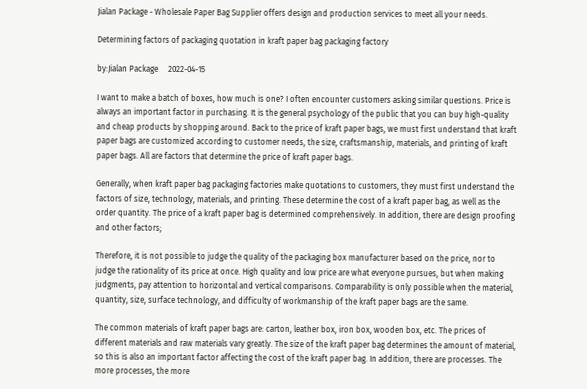Jialan Package - Wholesale Paper Bag Supplier offers design and production services to meet all your needs.

Determining factors of packaging quotation in kraft paper bag packaging factory

by:Jialan Package     2022-04-15

I want to make a batch of boxes, how much is one? I often encounter customers asking similar questions. Price is always an important factor in purchasing. It is the general psychology of the public that you can buy high-quality and cheap products by shopping around. Back to the price of kraft paper bags, we must first understand that kraft paper bags are customized according to customer needs, the size, craftsmanship, materials, and printing of kraft paper bags. All are factors that determine the price of kraft paper bags.

Generally, when kraft paper bag packaging factories make quotations to customers, they must first understand the factors of size, technology, materials, and printing. These determine the cost of a kraft paper bag, as well as the order quantity. The price of a kraft paper bag is determined comprehensively. In addition, there are design proofing and other factors;

Therefore, it is not possible to judge the quality of the packaging box manufacturer based on the price, nor to judge the rationality of its price at once. High quality and low price are what everyone pursues, but when making judgments, pay attention to horizontal and vertical comparisons. Comparability is only possible when the material, quantity, size, surface technology, and difficulty of workmanship of the kraft paper bags are the same.

The common materials of kraft paper bags are: carton, leather box, iron box, wooden box, etc. The prices of different materials and raw materials vary greatly. The size of the kraft paper bag determines the amount of material, so this is also an important factor affecting the cost of the kraft paper bag. In addition, there are processes. The more processes, the more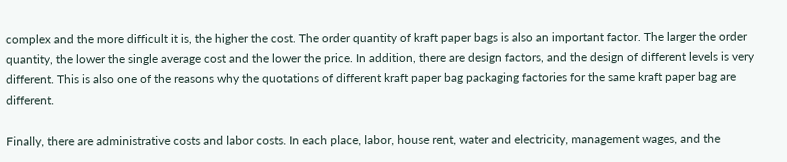complex and the more difficult it is, the higher the cost. The order quantity of kraft paper bags is also an important factor. The larger the order quantity, the lower the single average cost and the lower the price. In addition, there are design factors, and the design of different levels is very different. This is also one of the reasons why the quotations of different kraft paper bag packaging factories for the same kraft paper bag are different.

Finally, there are administrative costs and labor costs. In each place, labor, house rent, water and electricity, management wages, and the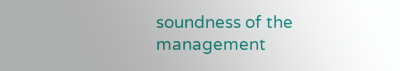soundness of the management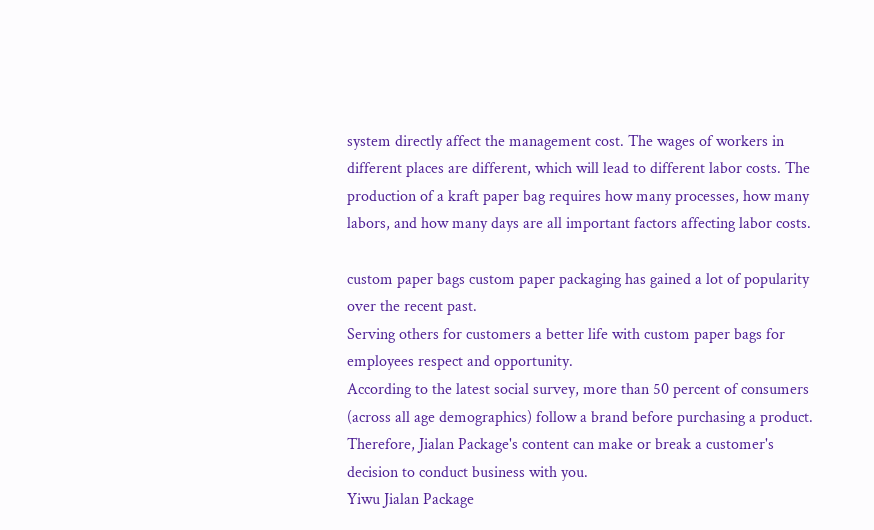system directly affect the management cost. The wages of workers in different places are different, which will lead to different labor costs. The production of a kraft paper bag requires how many processes, how many labors, and how many days are all important factors affecting labor costs.

custom paper bags custom paper packaging has gained a lot of popularity over the recent past.
Serving others for customers a better life with custom paper bags for employees respect and opportunity.
According to the latest social survey, more than 50 percent of consumers (across all age demographics) follow a brand before purchasing a product. Therefore, Jialan Package's content can make or break a customer's decision to conduct business with you.
Yiwu Jialan Package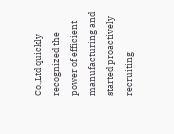Co.,Ltd quickly recognized the power of efficient manufacturing and started proactively recruiting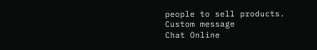people to sell products.
Custom message
Chat Online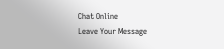Chat Online
Leave Your Message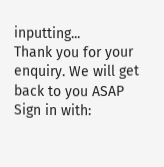inputting...
Thank you for your enquiry. We will get back to you ASAP
Sign in with: